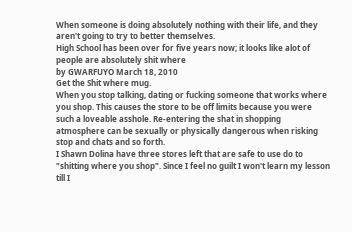When someone is doing absolutely nothing with their life, and they aren't going to try to better themselves.
High School has been over for five years now; it looks like alot of people are absolutely shit where
by GWARFUYO March 18, 2010
Get the Shit where mug.
When you stop talking, dating or fucking someone that works where you shop. This causes the store to be off limits because you were such a loveable asshole. Re-entering the shat in shopping atmosphere can be sexually or physically dangerous when risking stop and chats and so forth.
I Shawn Dolina have three stores left that are safe to use do to "shitting where you shop". Since I feel no guilt I won't learn my lesson till I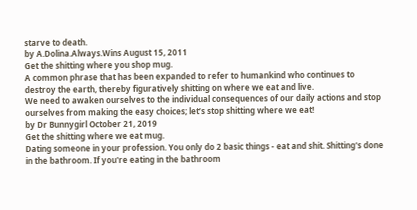starve to death.
by A.Dolina.Always.Wins August 15, 2011
Get the shitting where you shop mug.
A common phrase that has been expanded to refer to humankind who continues to destroy the earth, thereby figuratively shitting on where we eat and live.
We need to awaken ourselves to the individual consequences of our daily actions and stop ourselves from making the easy choices; let’s stop shitting where we eat!
by Dr Bunnygirl October 21, 2019
Get the shitting where we eat mug.
Dating someone in your profession. You only do 2 basic things - eat and shit. Shitting's done in the bathroom. If you're eating in the bathroom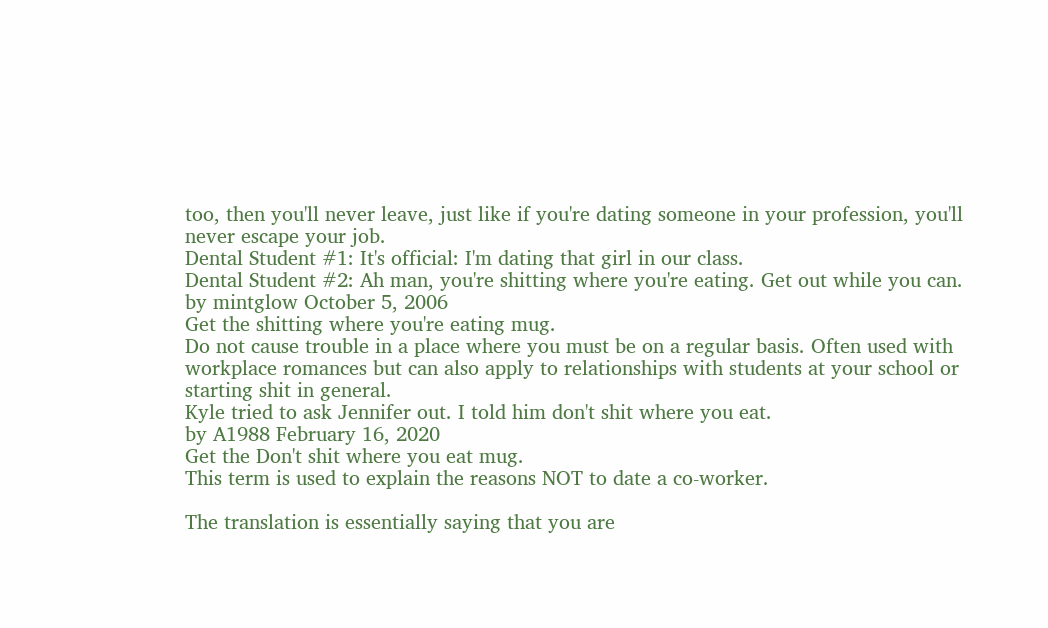too, then you'll never leave, just like if you're dating someone in your profession, you'll never escape your job.
Dental Student #1: It's official: I'm dating that girl in our class.
Dental Student #2: Ah man, you're shitting where you're eating. Get out while you can.
by mintglow October 5, 2006
Get the shitting where you're eating mug.
Do not cause trouble in a place where you must be on a regular basis. Often used with workplace romances but can also apply to relationships with students at your school or starting shit in general.
Kyle tried to ask Jennifer out. I told him don't shit where you eat.
by A1988 February 16, 2020
Get the Don't shit where you eat mug.
This term is used to explain the reasons NOT to date a co-worker.

The translation is essentially saying that you are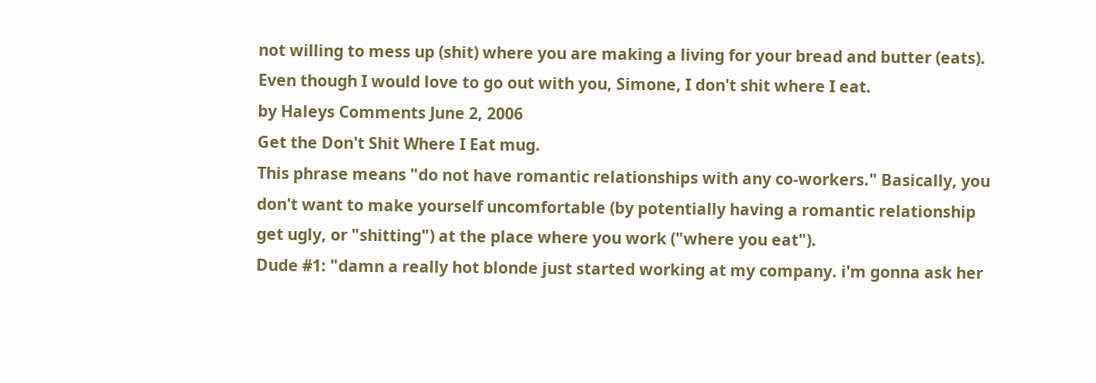not willing to mess up (shit) where you are making a living for your bread and butter (eats).
Even though I would love to go out with you, Simone, I don't shit where I eat.
by Haleys Comments June 2, 2006
Get the Don't Shit Where I Eat mug.
This phrase means "do not have romantic relationships with any co-workers." Basically, you don't want to make yourself uncomfortable (by potentially having a romantic relationship get ugly, or "shitting") at the place where you work ("where you eat").
Dude #1: "damn a really hot blonde just started working at my company. i'm gonna ask her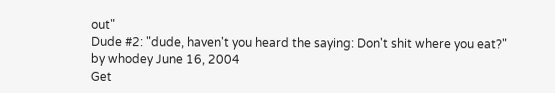out"
Dude #2: "dude, haven't you heard the saying: Don't shit where you eat?"
by whodey June 16, 2004
Get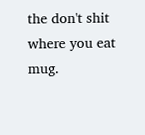the don't shit where you eat mug.